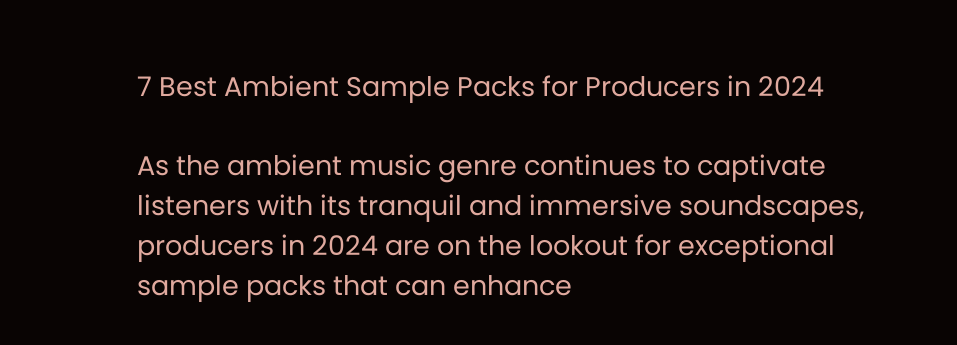7 Best Ambient Sample Packs for Producers in 2024

As the ambient music genre continues to captivate listeners with its tranquil and immersive soundscapes, producers in 2024 are on the lookout for exceptional sample packs that can enhance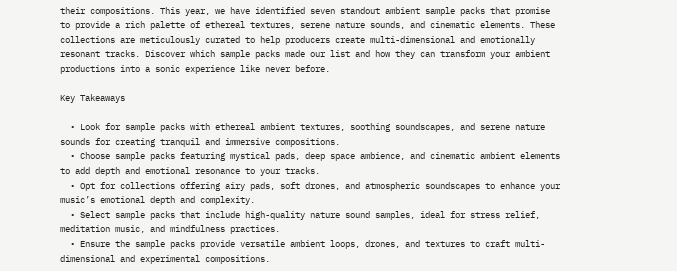their compositions. This year, we have identified seven standout ambient sample packs that promise to provide a rich palette of ethereal textures, serene nature sounds, and cinematic elements. These collections are meticulously curated to help producers create multi-dimensional and emotionally resonant tracks. Discover which sample packs made our list and how they can transform your ambient productions into a sonic experience like never before.

Key Takeaways

  • Look for sample packs with ethereal ambient textures, soothing soundscapes, and serene nature sounds for creating tranquil and immersive compositions.
  • Choose sample packs featuring mystical pads, deep space ambience, and cinematic ambient elements to add depth and emotional resonance to your tracks.
  • Opt for collections offering airy pads, soft drones, and atmospheric soundscapes to enhance your music’s emotional depth and complexity.
  • Select sample packs that include high-quality nature sound samples, ideal for stress relief, meditation music, and mindfulness practices.
  • Ensure the sample packs provide versatile ambient loops, drones, and textures to craft multi-dimensional and experimental compositions.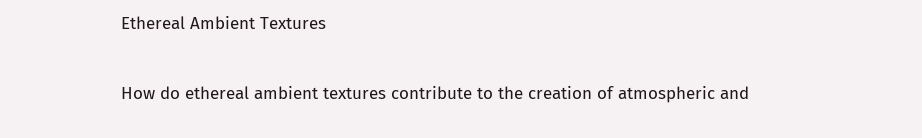Ethereal Ambient Textures

How do ethereal ambient textures contribute to the creation of atmospheric and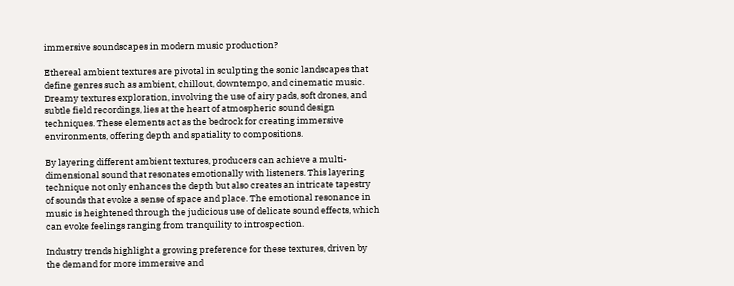immersive soundscapes in modern music production?

Ethereal ambient textures are pivotal in sculpting the sonic landscapes that define genres such as ambient, chillout, downtempo, and cinematic music. Dreamy textures exploration, involving the use of airy pads, soft drones, and subtle field recordings, lies at the heart of atmospheric sound design techniques. These elements act as the bedrock for creating immersive environments, offering depth and spatiality to compositions.

By layering different ambient textures, producers can achieve a multi-dimensional sound that resonates emotionally with listeners. This layering technique not only enhances the depth but also creates an intricate tapestry of sounds that evoke a sense of space and place. The emotional resonance in music is heightened through the judicious use of delicate sound effects, which can evoke feelings ranging from tranquility to introspection.

Industry trends highlight a growing preference for these textures, driven by the demand for more immersive and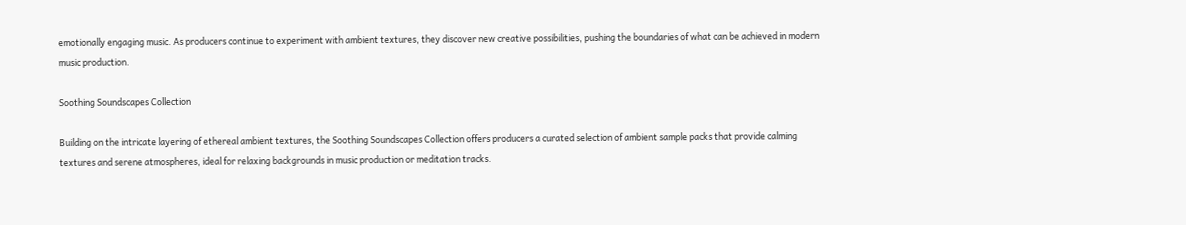emotionally engaging music. As producers continue to experiment with ambient textures, they discover new creative possibilities, pushing the boundaries of what can be achieved in modern music production.

Soothing Soundscapes Collection

Building on the intricate layering of ethereal ambient textures, the Soothing Soundscapes Collection offers producers a curated selection of ambient sample packs that provide calming textures and serene atmospheres, ideal for relaxing backgrounds in music production or meditation tracks.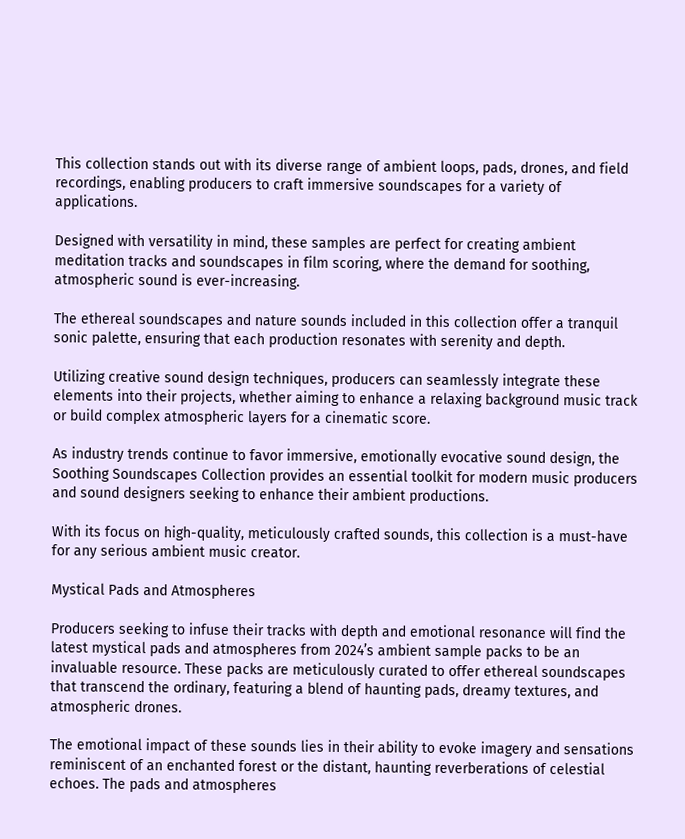This collection stands out with its diverse range of ambient loops, pads, drones, and field recordings, enabling producers to craft immersive soundscapes for a variety of applications.

Designed with versatility in mind, these samples are perfect for creating ambient meditation tracks and soundscapes in film scoring, where the demand for soothing, atmospheric sound is ever-increasing.

The ethereal soundscapes and nature sounds included in this collection offer a tranquil sonic palette, ensuring that each production resonates with serenity and depth.

Utilizing creative sound design techniques, producers can seamlessly integrate these elements into their projects, whether aiming to enhance a relaxing background music track or build complex atmospheric layers for a cinematic score.

As industry trends continue to favor immersive, emotionally evocative sound design, the Soothing Soundscapes Collection provides an essential toolkit for modern music producers and sound designers seeking to enhance their ambient productions.

With its focus on high-quality, meticulously crafted sounds, this collection is a must-have for any serious ambient music creator.

Mystical Pads and Atmospheres

Producers seeking to infuse their tracks with depth and emotional resonance will find the latest mystical pads and atmospheres from 2024’s ambient sample packs to be an invaluable resource. These packs are meticulously curated to offer ethereal soundscapes that transcend the ordinary, featuring a blend of haunting pads, dreamy textures, and atmospheric drones.

The emotional impact of these sounds lies in their ability to evoke imagery and sensations reminiscent of an enchanted forest or the distant, haunting reverberations of celestial echoes. The pads and atmospheres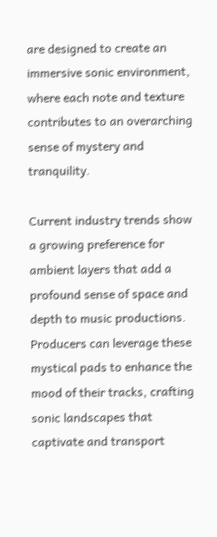are designed to create an immersive sonic environment, where each note and texture contributes to an overarching sense of mystery and tranquility.

Current industry trends show a growing preference for ambient layers that add a profound sense of space and depth to music productions. Producers can leverage these mystical pads to enhance the mood of their tracks, crafting sonic landscapes that captivate and transport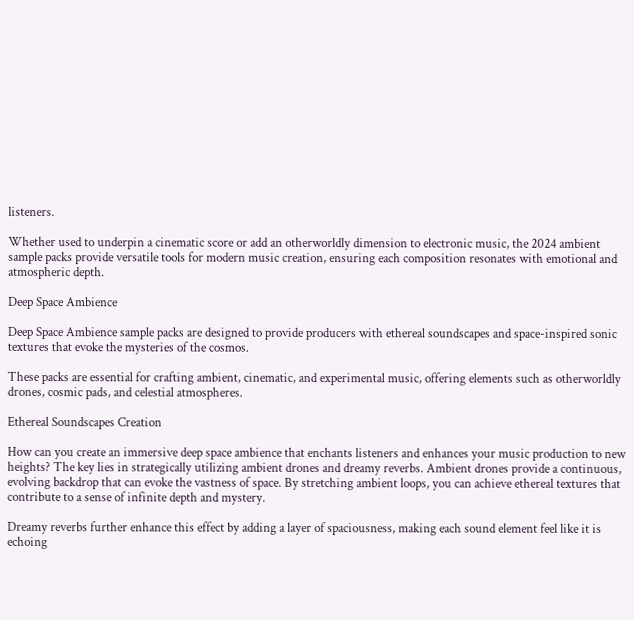listeners.

Whether used to underpin a cinematic score or add an otherworldly dimension to electronic music, the 2024 ambient sample packs provide versatile tools for modern music creation, ensuring each composition resonates with emotional and atmospheric depth.

Deep Space Ambience

Deep Space Ambience sample packs are designed to provide producers with ethereal soundscapes and space-inspired sonic textures that evoke the mysteries of the cosmos.

These packs are essential for crafting ambient, cinematic, and experimental music, offering elements such as otherworldly drones, cosmic pads, and celestial atmospheres.

Ethereal Soundscapes Creation

How can you create an immersive deep space ambience that enchants listeners and enhances your music production to new heights? The key lies in strategically utilizing ambient drones and dreamy reverbs. Ambient drones provide a continuous, evolving backdrop that can evoke the vastness of space. By stretching ambient loops, you can achieve ethereal textures that contribute to a sense of infinite depth and mystery.

Dreamy reverbs further enhance this effect by adding a layer of spaciousness, making each sound element feel like it is echoing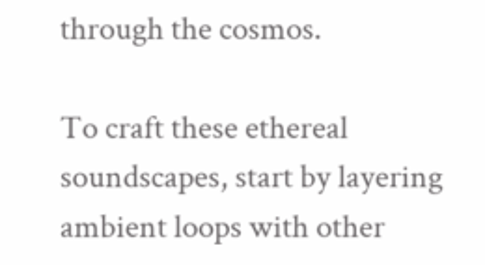through the cosmos.

To craft these ethereal soundscapes, start by layering ambient loops with other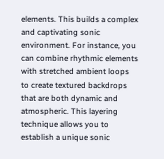elements. This builds a complex and captivating sonic environment. For instance, you can combine rhythmic elements with stretched ambient loops to create textured backdrops that are both dynamic and atmospheric. This layering technique allows you to establish a unique sonic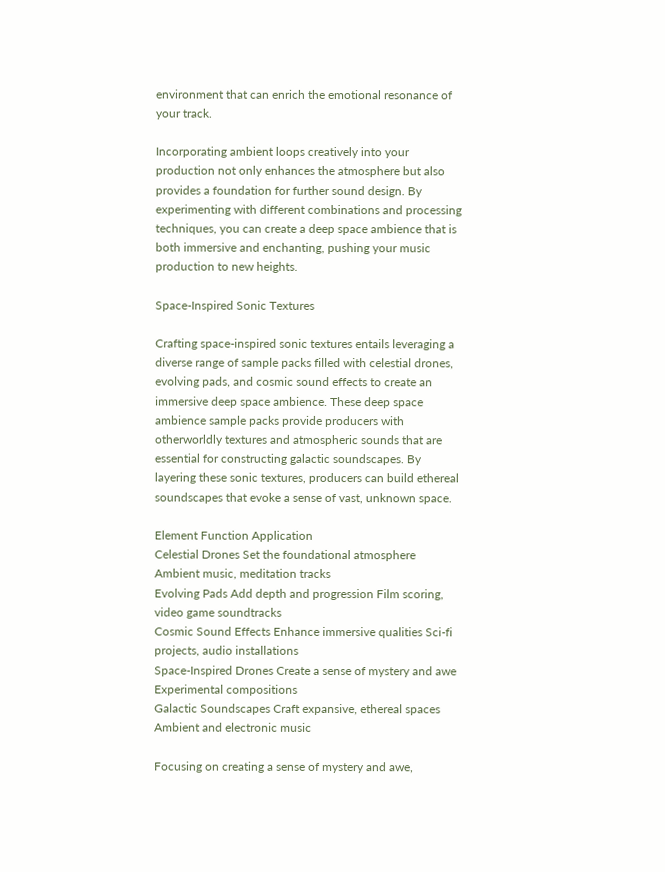environment that can enrich the emotional resonance of your track.

Incorporating ambient loops creatively into your production not only enhances the atmosphere but also provides a foundation for further sound design. By experimenting with different combinations and processing techniques, you can create a deep space ambience that is both immersive and enchanting, pushing your music production to new heights.

Space-Inspired Sonic Textures

Crafting space-inspired sonic textures entails leveraging a diverse range of sample packs filled with celestial drones, evolving pads, and cosmic sound effects to create an immersive deep space ambience. These deep space ambience sample packs provide producers with otherworldly textures and atmospheric sounds that are essential for constructing galactic soundscapes. By layering these sonic textures, producers can build ethereal soundscapes that evoke a sense of vast, unknown space.

Element Function Application
Celestial Drones Set the foundational atmosphere Ambient music, meditation tracks
Evolving Pads Add depth and progression Film scoring, video game soundtracks
Cosmic Sound Effects Enhance immersive qualities Sci-fi projects, audio installations
Space-Inspired Drones Create a sense of mystery and awe Experimental compositions
Galactic Soundscapes Craft expansive, ethereal spaces Ambient and electronic music

Focusing on creating a sense of mystery and awe,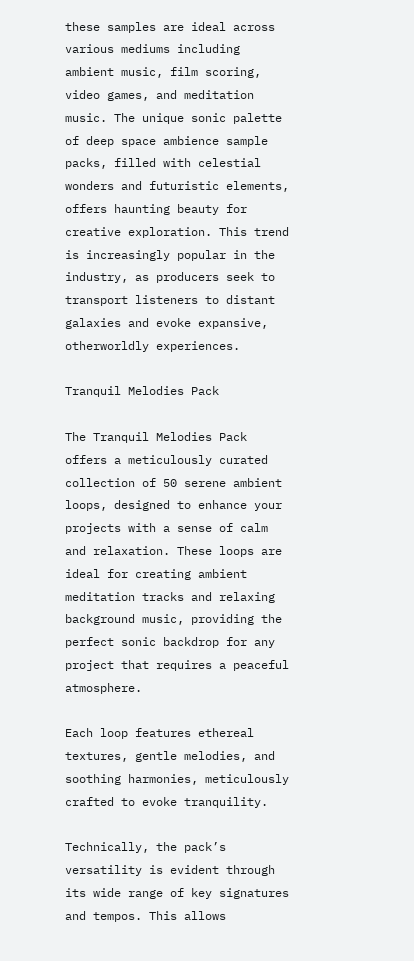these samples are ideal across various mediums including ambient music, film scoring, video games, and meditation music. The unique sonic palette of deep space ambience sample packs, filled with celestial wonders and futuristic elements, offers haunting beauty for creative exploration. This trend is increasingly popular in the industry, as producers seek to transport listeners to distant galaxies and evoke expansive, otherworldly experiences.

Tranquil Melodies Pack

The Tranquil Melodies Pack offers a meticulously curated collection of 50 serene ambient loops, designed to enhance your projects with a sense of calm and relaxation. These loops are ideal for creating ambient meditation tracks and relaxing background music, providing the perfect sonic backdrop for any project that requires a peaceful atmosphere.

Each loop features ethereal textures, gentle melodies, and soothing harmonies, meticulously crafted to evoke tranquility.

Technically, the pack’s versatility is evident through its wide range of key signatures and tempos. This allows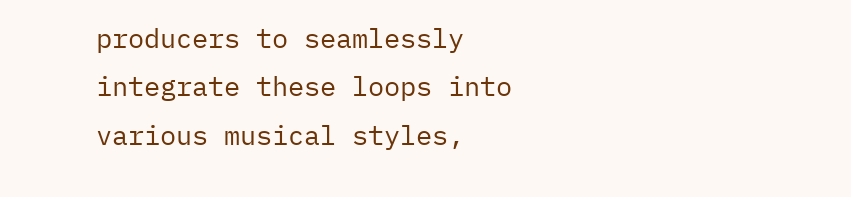producers to seamlessly integrate these loops into various musical styles,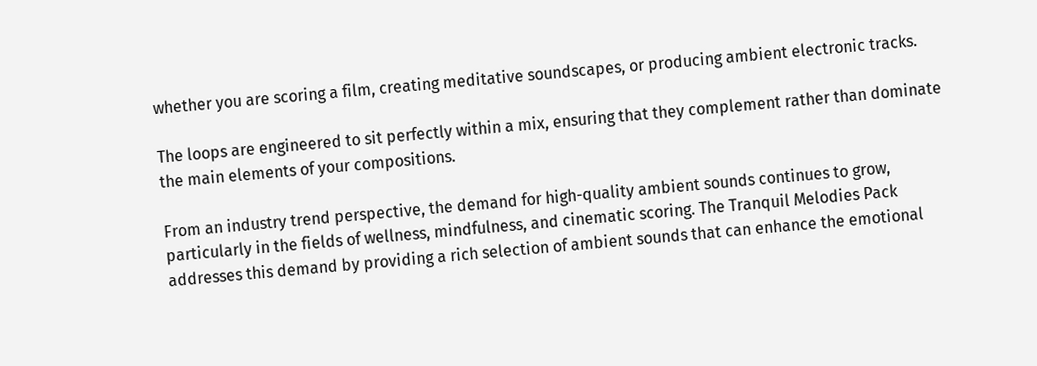whether you are scoring a film, creating meditative soundscapes, or producing ambient electronic tracks.

The loops are engineered to sit perfectly within a mix, ensuring that they complement rather than dominate the main elements of your compositions.

From an industry trend perspective, the demand for high-quality ambient sounds continues to grow, particularly in the fields of wellness, mindfulness, and cinematic scoring. The Tranquil Melodies Pack addresses this demand by providing a rich selection of ambient sounds that can enhance the emotional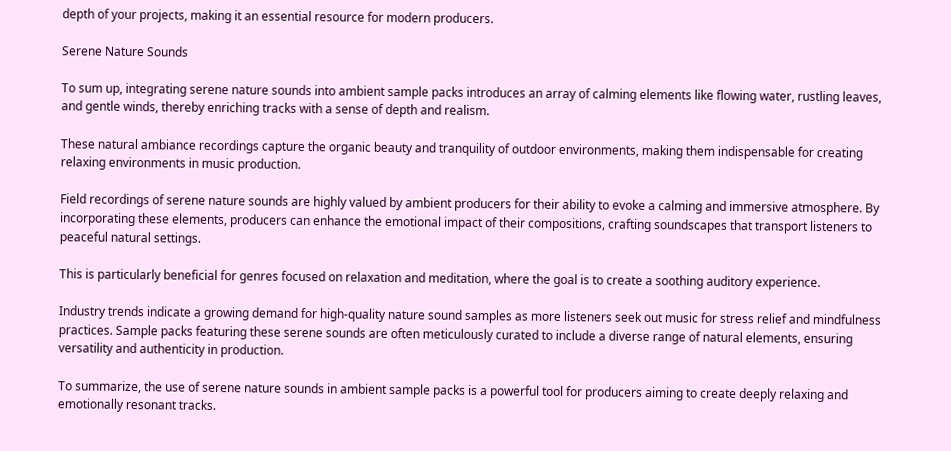depth of your projects, making it an essential resource for modern producers.

Serene Nature Sounds

To sum up, integrating serene nature sounds into ambient sample packs introduces an array of calming elements like flowing water, rustling leaves, and gentle winds, thereby enriching tracks with a sense of depth and realism.

These natural ambiance recordings capture the organic beauty and tranquility of outdoor environments, making them indispensable for creating relaxing environments in music production.

Field recordings of serene nature sounds are highly valued by ambient producers for their ability to evoke a calming and immersive atmosphere. By incorporating these elements, producers can enhance the emotional impact of their compositions, crafting soundscapes that transport listeners to peaceful natural settings.

This is particularly beneficial for genres focused on relaxation and meditation, where the goal is to create a soothing auditory experience.

Industry trends indicate a growing demand for high-quality nature sound samples as more listeners seek out music for stress relief and mindfulness practices. Sample packs featuring these serene sounds are often meticulously curated to include a diverse range of natural elements, ensuring versatility and authenticity in production.

To summarize, the use of serene nature sounds in ambient sample packs is a powerful tool for producers aiming to create deeply relaxing and emotionally resonant tracks.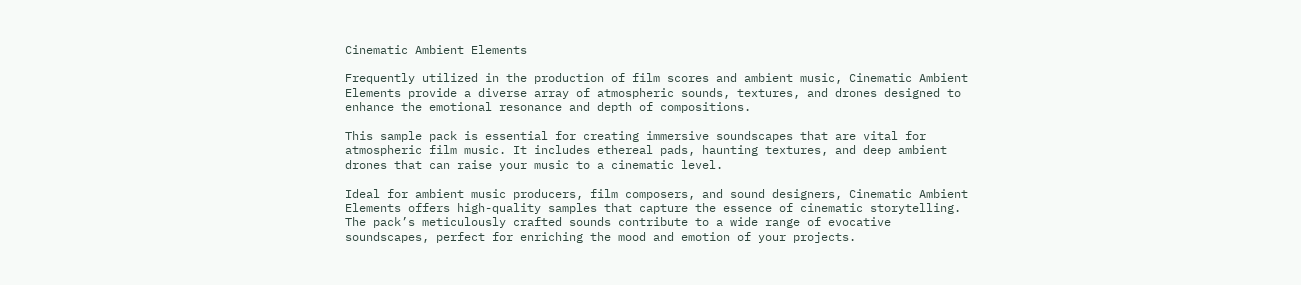Cinematic Ambient Elements

Frequently utilized in the production of film scores and ambient music, Cinematic Ambient Elements provide a diverse array of atmospheric sounds, textures, and drones designed to enhance the emotional resonance and depth of compositions.

This sample pack is essential for creating immersive soundscapes that are vital for atmospheric film music. It includes ethereal pads, haunting textures, and deep ambient drones that can raise your music to a cinematic level.

Ideal for ambient music producers, film composers, and sound designers, Cinematic Ambient Elements offers high-quality samples that capture the essence of cinematic storytelling. The pack’s meticulously crafted sounds contribute to a wide range of evocative soundscapes, perfect for enriching the mood and emotion of your projects.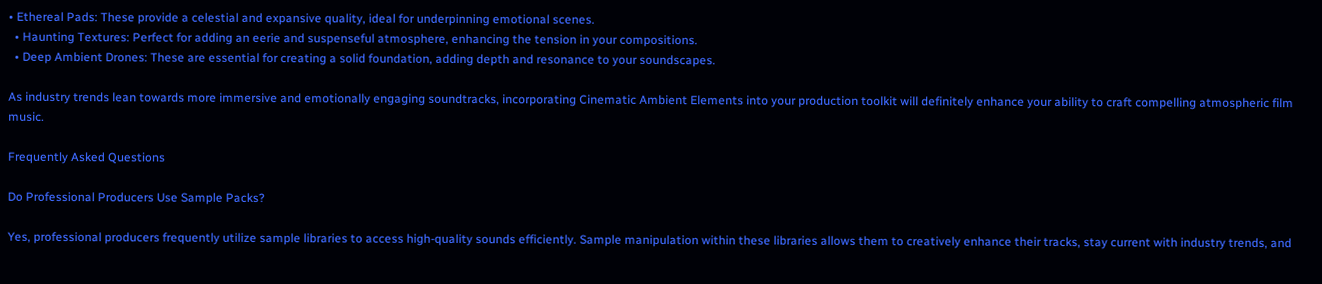• Ethereal Pads: These provide a celestial and expansive quality, ideal for underpinning emotional scenes.
  • Haunting Textures: Perfect for adding an eerie and suspenseful atmosphere, enhancing the tension in your compositions.
  • Deep Ambient Drones: These are essential for creating a solid foundation, adding depth and resonance to your soundscapes.

As industry trends lean towards more immersive and emotionally engaging soundtracks, incorporating Cinematic Ambient Elements into your production toolkit will definitely enhance your ability to craft compelling atmospheric film music.

Frequently Asked Questions

Do Professional Producers Use Sample Packs?

Yes, professional producers frequently utilize sample libraries to access high-quality sounds efficiently. Sample manipulation within these libraries allows them to creatively enhance their tracks, stay current with industry trends, and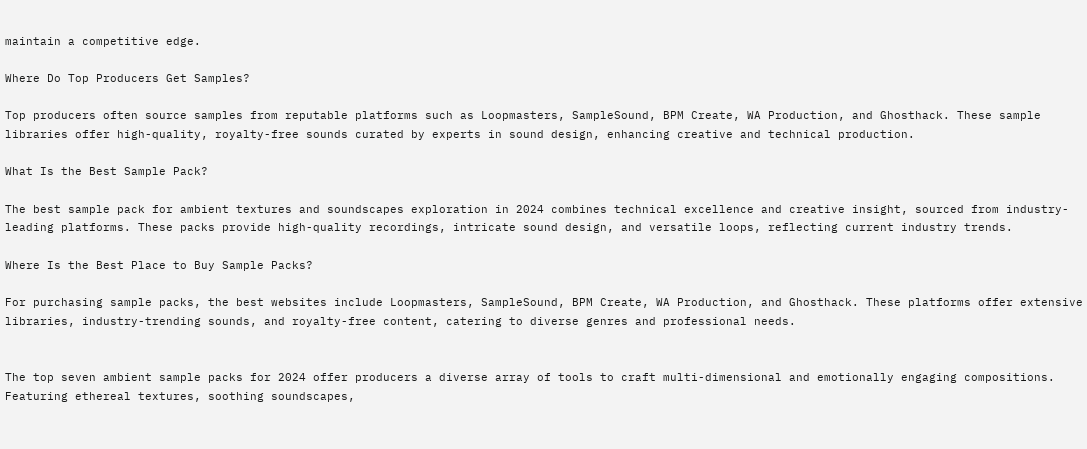maintain a competitive edge.

Where Do Top Producers Get Samples?

Top producers often source samples from reputable platforms such as Loopmasters, SampleSound, BPM Create, WA Production, and Ghosthack. These sample libraries offer high-quality, royalty-free sounds curated by experts in sound design, enhancing creative and technical production.

What Is the Best Sample Pack?

The best sample pack for ambient textures and soundscapes exploration in 2024 combines technical excellence and creative insight, sourced from industry-leading platforms. These packs provide high-quality recordings, intricate sound design, and versatile loops, reflecting current industry trends.

Where Is the Best Place to Buy Sample Packs?

For purchasing sample packs, the best websites include Loopmasters, SampleSound, BPM Create, WA Production, and Ghosthack. These platforms offer extensive libraries, industry-trending sounds, and royalty-free content, catering to diverse genres and professional needs.


The top seven ambient sample packs for 2024 offer producers a diverse array of tools to craft multi-dimensional and emotionally engaging compositions. Featuring ethereal textures, soothing soundscapes,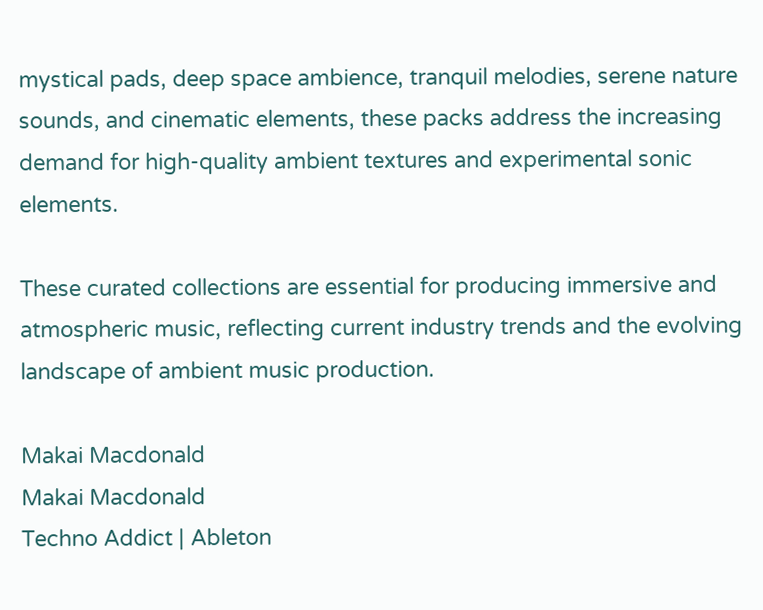mystical pads, deep space ambience, tranquil melodies, serene nature sounds, and cinematic elements, these packs address the increasing demand for high-quality ambient textures and experimental sonic elements.

These curated collections are essential for producing immersive and atmospheric music, reflecting current industry trends and the evolving landscape of ambient music production.

Makai Macdonald
Makai Macdonald
Techno Addict | Ableton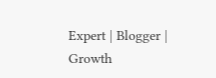Expert | Blogger | Growth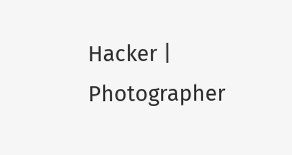Hacker | Photographer